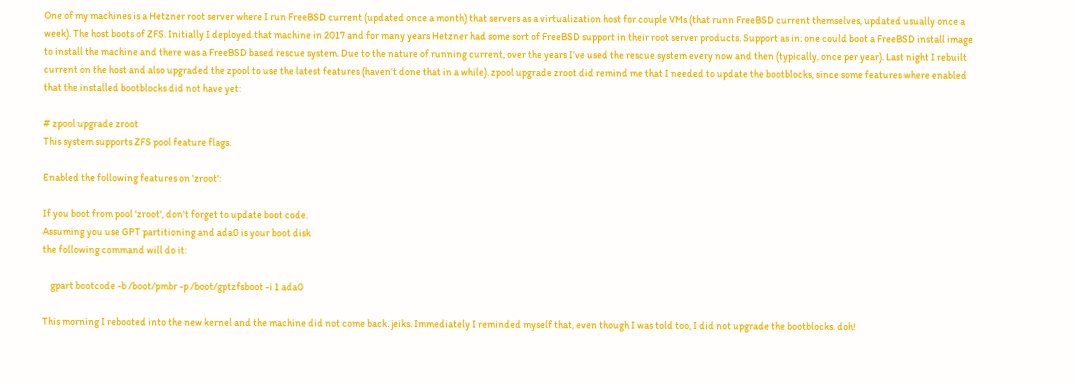One of my machines is a Hetzner root server where I run FreeBSD current (updated once a month) that servers as a virtualization host for couple VMs (that runn FreeBSD current themselves, updated usually once a week). The host boots of ZFS. Initially I deployed that machine in 2017 and for many years Hetzner had some sort of FreeBSD support in their root server products. Support as in: one could boot a FreeBSD install image to install the machine and there was a FreeBSD based rescue system. Due to the nature of running current, over the years I’ve used the rescue system every now and then (typically, once per year). Last night I rebuilt current on the host and also upgraded the zpool to use the latest features (haven’t done that in a while). zpool upgrade zroot did remind me that I needed to update the bootblocks, since some features where enabled that the installed bootblocks did not have yet:

# zpool upgrade zroot
This system supports ZFS pool feature flags.

Enabled the following features on 'zroot':

If you boot from pool 'zroot', don't forget to update boot code.
Assuming you use GPT partitioning and ada0 is your boot disk
the following command will do it:

    gpart bootcode -b /boot/pmbr -p /boot/gptzfsboot -i 1 ada0

This morning I rebooted into the new kernel and the machine did not come back. jeiks. Immediately I reminded myself that, even though I was told too, I did not upgrade the bootblocks. doh!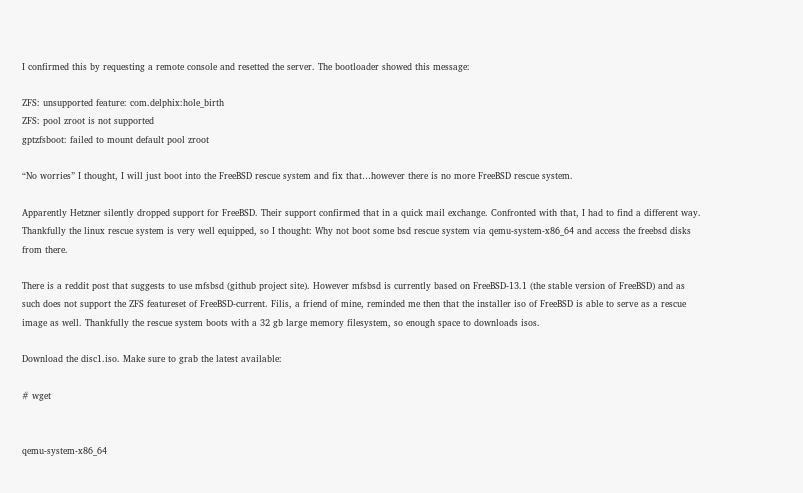I confirmed this by requesting a remote console and resetted the server. The bootloader showed this message:

ZFS: unsupported feature: com.delphix:hole_birth
ZFS: pool zroot is not supported
gptzfsboot: failed to mount default pool zroot

“No worries” I thought, I will just boot into the FreeBSD rescue system and fix that…however there is no more FreeBSD rescue system.

Apparently Hetzner silently dropped support for FreeBSD. Their support confirmed that in a quick mail exchange. Confronted with that, I had to find a different way. Thankfully the linux rescue system is very well equipped, so I thought: Why not boot some bsd rescue system via qemu-system-x86_64 and access the freebsd disks from there.

There is a reddit post that suggests to use mfsbsd (github project site). However mfsbsd is currently based on FreeBSD-13.1 (the stable version of FreeBSD) and as such does not support the ZFS featureset of FreeBSD-current. Filis, a friend of mine, reminded me then that the installer iso of FreeBSD is able to serve as a rescue image as well. Thankfully the rescue system boots with a 32 gb large memory filesystem, so enough space to downloads isos.

Download the disc1.iso. Make sure to grab the latest available:

# wget


qemu-system-x86_64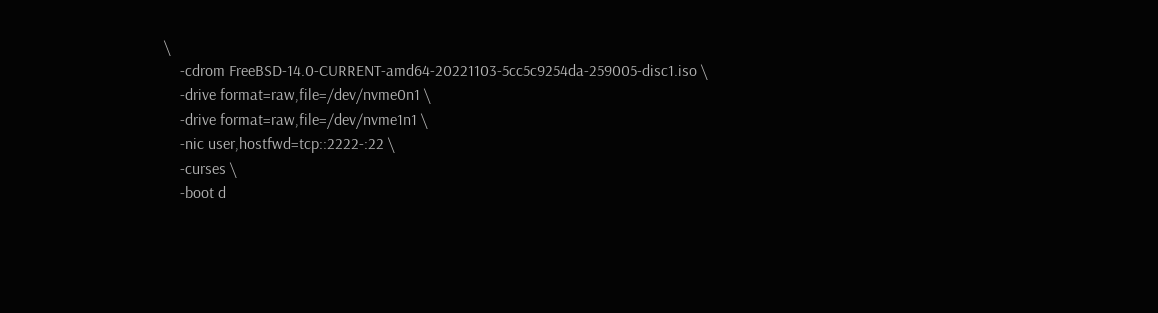\
    -cdrom FreeBSD-14.0-CURRENT-amd64-20221103-5cc5c9254da-259005-disc1.iso \
    -drive format=raw,file=/dev/nvme0n1 \
    -drive format=raw,file=/dev/nvme1n1 \
    -nic user,hostfwd=tcp::2222-:22 \
    -curses \
    -boot d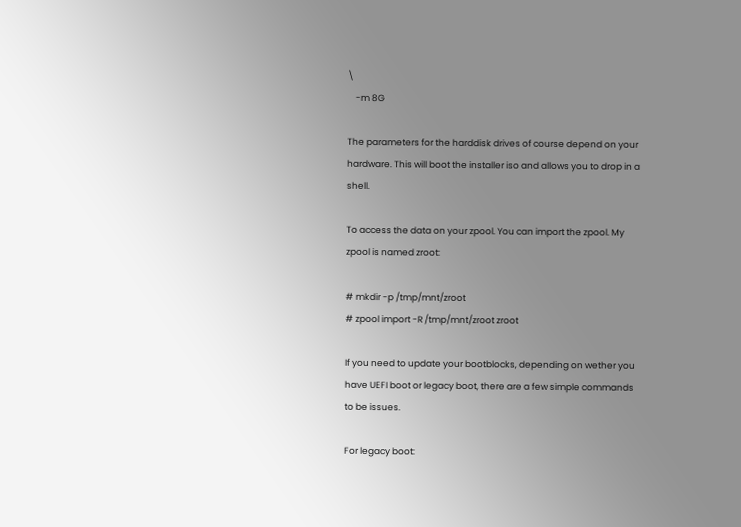\
    -m 8G

The parameters for the harddisk drives of course depend on your hardware. This will boot the installer iso and allows you to drop in a shell.

To access the data on your zpool. You can import the zpool. My zpool is named zroot:

# mkdir -p /tmp/mnt/zroot
# zpool import -R /tmp/mnt/zroot zroot

If you need to update your bootblocks, depending on wether you have UEFI boot or legacy boot, there are a few simple commands to be issues.

For legacy boot: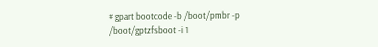# gpart bootcode -b /boot/pmbr -p /boot/gptzfsboot -i 1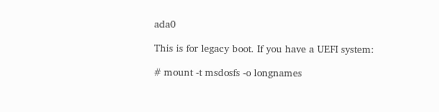ada0

This is for legacy boot. If you have a UEFI system:

# mount -t msdosfs -o longnames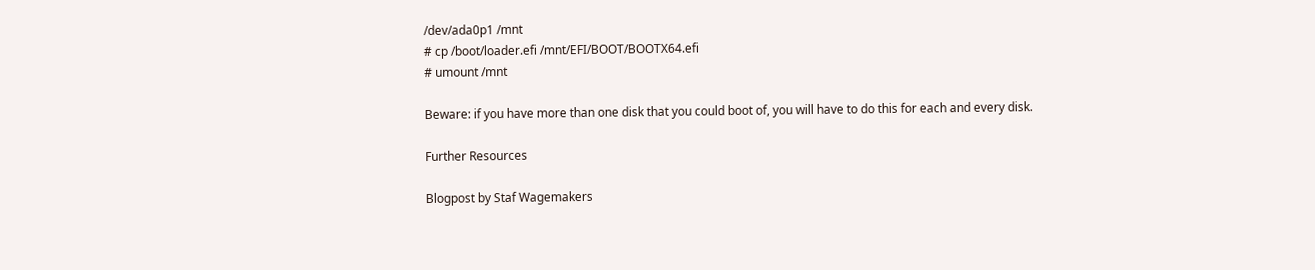/dev/ada0p1 /mnt
# cp /boot/loader.efi /mnt/EFI/BOOT/BOOTX64.efi
# umount /mnt

Beware: if you have more than one disk that you could boot of, you will have to do this for each and every disk.

Further Resources

Blogpost by Staf Wagemakers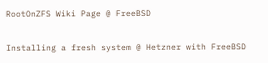RootOnZFS Wiki Page @ FreeBSD

Installing a fresh system @ Hetzner with FreeBSD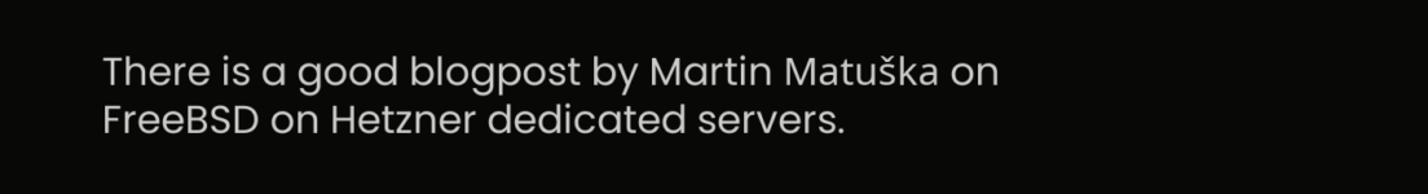There is a good blogpost by Martin Matuška on FreeBSD on Hetzner dedicated servers.